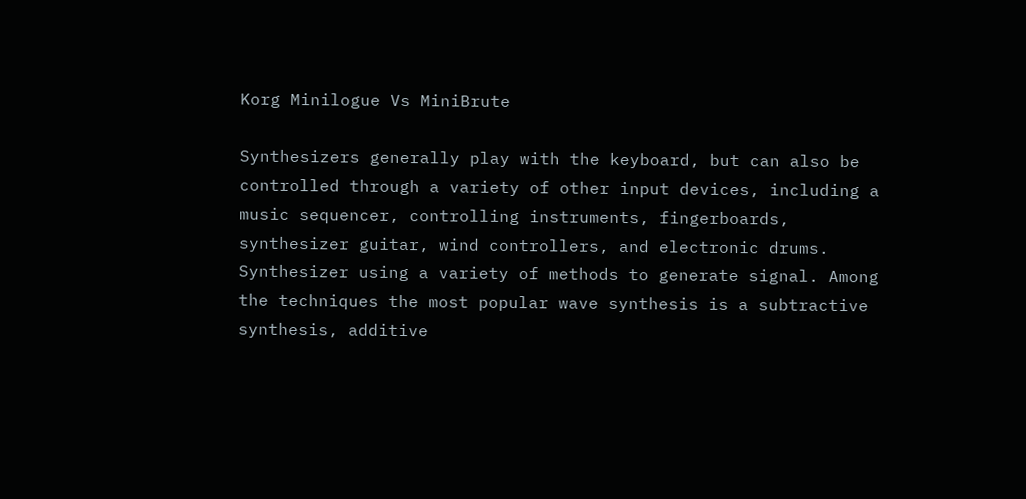Korg Minilogue Vs MiniBrute

Synthesizers generally play with the keyboard, but can also be controlled through a variety of other input devices, including a music sequencer, controlling instruments, fingerboards, synthesizer guitar, wind controllers, and electronic drums. Synthesizer using a variety of methods to generate signal. Among the techniques the most popular wave synthesis is a subtractive synthesis, additive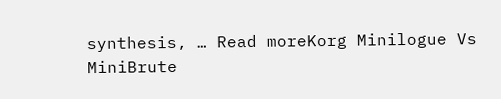synthesis, … Read moreKorg Minilogue Vs MiniBrute